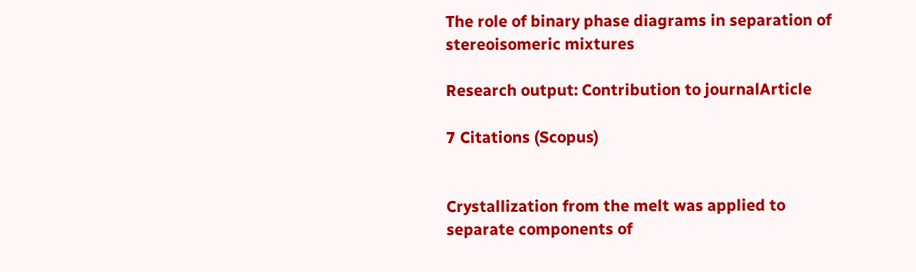The role of binary phase diagrams in separation of stereoisomeric mixtures

Research output: Contribution to journalArticle

7 Citations (Scopus)


Crystallization from the melt was applied to separate components of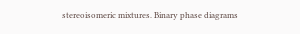stereoisomeric mixtures. Binary phase diagrams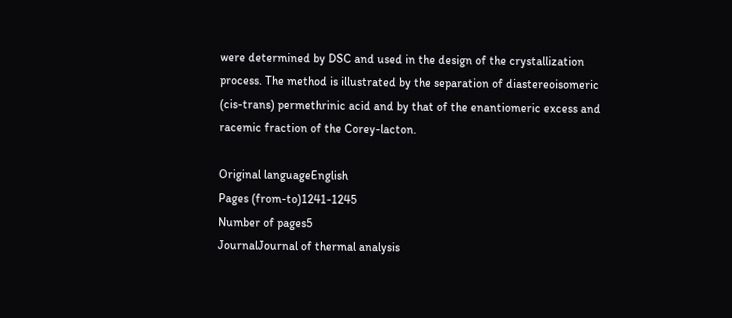were determined by DSC and used in the design of the crystallization process. The method is illustrated by the separation of diastereoisomeric (cis-trans) permethrinic acid and by that of the enantiomeric excess and racemic fraction of the Corey-lacton.

Original languageEnglish
Pages (from-to)1241-1245
Number of pages5
JournalJournal of thermal analysis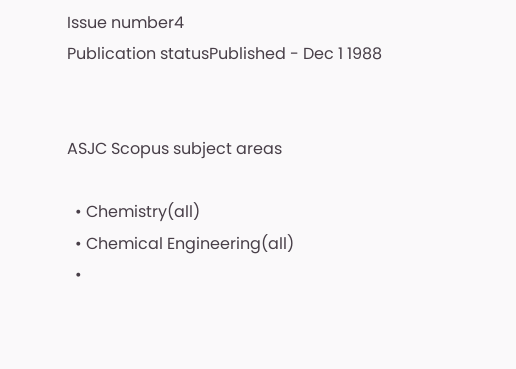Issue number4
Publication statusPublished - Dec 1 1988


ASJC Scopus subject areas

  • Chemistry(all)
  • Chemical Engineering(all)
  •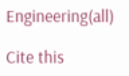Engineering(all)

Cite this